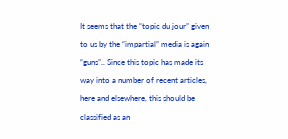It seems that the “topic du jour” given to us by the “impartial” media is again “guns”.. Since this topic has made its way into a number of recent articles, here and elsewhere, this should be classified as an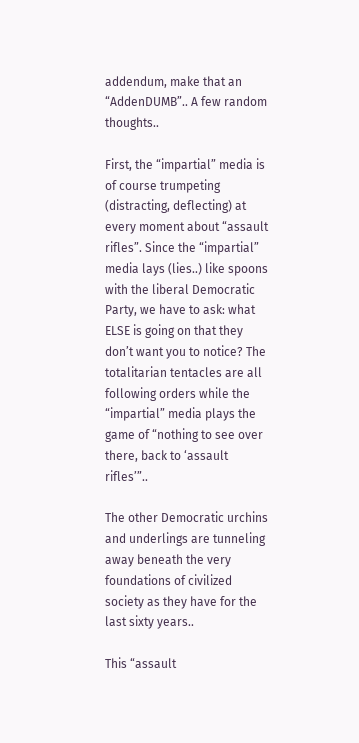addendum, make that an “AddenDUMB”.. A few random thoughts..

First, the “impartial” media is of course trumpeting (distracting, deflecting) at every moment about “assault rifles”. Since the “impartial” media lays (lies..) like spoons with the liberal Democratic Party, we have to ask: what ELSE is going on that they don’t want you to notice? The totalitarian tentacles are all following orders while the “impartial” media plays the game of “nothing to see over there, back to ‘assault rifles’”..

The other Democratic urchins and underlings are tunneling away beneath the very foundations of civilized society as they have for the last sixty years..

This “assault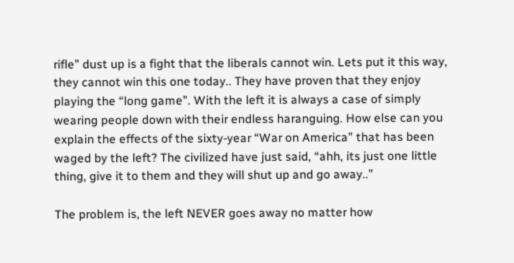rifle” dust up is a fight that the liberals cannot win. Lets put it this way, they cannot win this one today.. They have proven that they enjoy playing the “long game”. With the left it is always a case of simply wearing people down with their endless haranguing. How else can you explain the effects of the sixty-year “War on America” that has been waged by the left? The civilized have just said, “ahh, its just one little thing, give it to them and they will shut up and go away..”

The problem is, the left NEVER goes away no matter how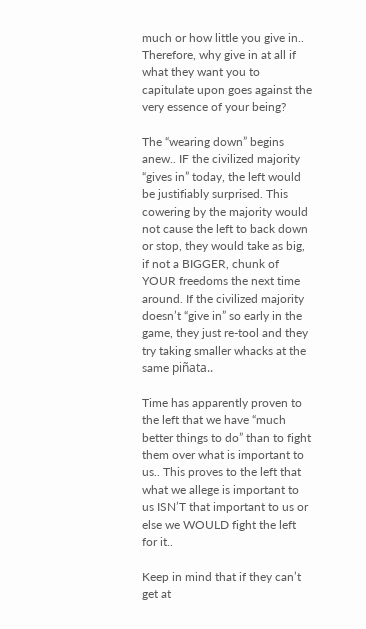much or how little you give in.. Therefore, why give in at all if what they want you to capitulate upon goes against the very essence of your being?

The “wearing down” begins anew.. IF the civilized majority “gives in” today, the left would be justifiably surprised. This cowering by the majority would not cause the left to back down or stop, they would take as big, if not a BIGGER, chunk of YOUR freedoms the next time around. If the civilized majority doesn’t “give in” so early in the game, they just re-tool and they try taking smaller whacks at the same piñata..

Time has apparently proven to the left that we have “much better things to do” than to fight them over what is important to us.. This proves to the left that what we allege is important to us ISN’T that important to us or else we WOULD fight the left for it..

Keep in mind that if they can’t get at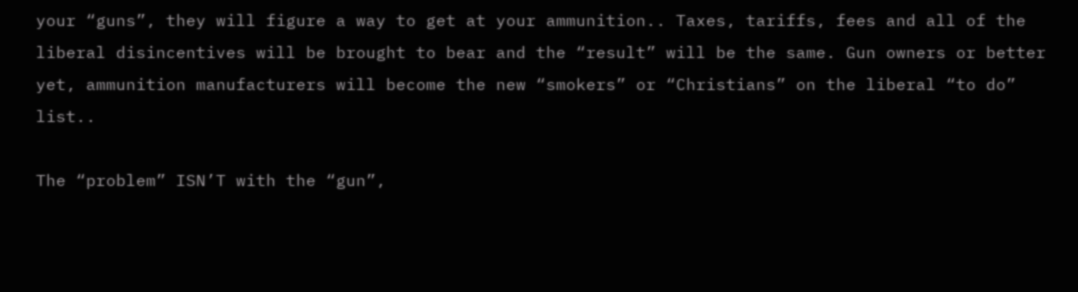your “guns”, they will figure a way to get at your ammunition.. Taxes, tariffs, fees and all of the liberal disincentives will be brought to bear and the “result” will be the same. Gun owners or better yet, ammunition manufacturers will become the new “smokers” or “Christians” on the liberal “to do” list..

The “problem” ISN’T with the “gun”,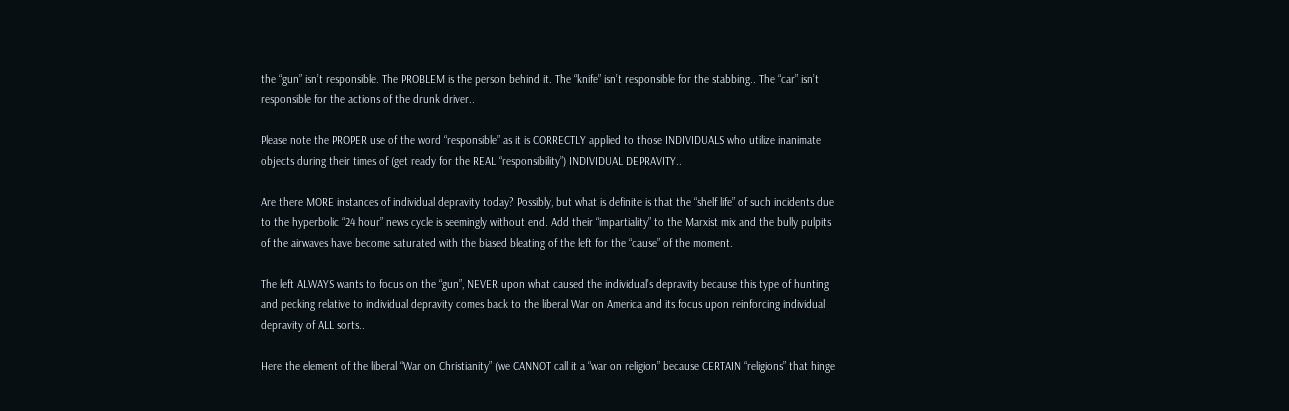the “gun” isn’t responsible. The PROBLEM is the person behind it. The “knife” isn’t responsible for the stabbing.. The “car” isn’t responsible for the actions of the drunk driver..

Please note the PROPER use of the word “responsible” as it is CORRECTLY applied to those INDIVIDUALS who utilize inanimate objects during their times of (get ready for the REAL “responsibility”) INDIVIDUAL DEPRAVITY..

Are there MORE instances of individual depravity today? Possibly, but what is definite is that the “shelf life” of such incidents due to the hyperbolic “24 hour” news cycle is seemingly without end. Add their “impartiality” to the Marxist mix and the bully pulpits of the airwaves have become saturated with the biased bleating of the left for the “cause” of the moment.

The left ALWAYS wants to focus on the “gun”, NEVER upon what caused the individual’s depravity because this type of hunting and pecking relative to individual depravity comes back to the liberal War on America and its focus upon reinforcing individual depravity of ALL sorts..

Here the element of the liberal “War on Christianity” (we CANNOT call it a “war on religion” because CERTAIN “religions” that hinge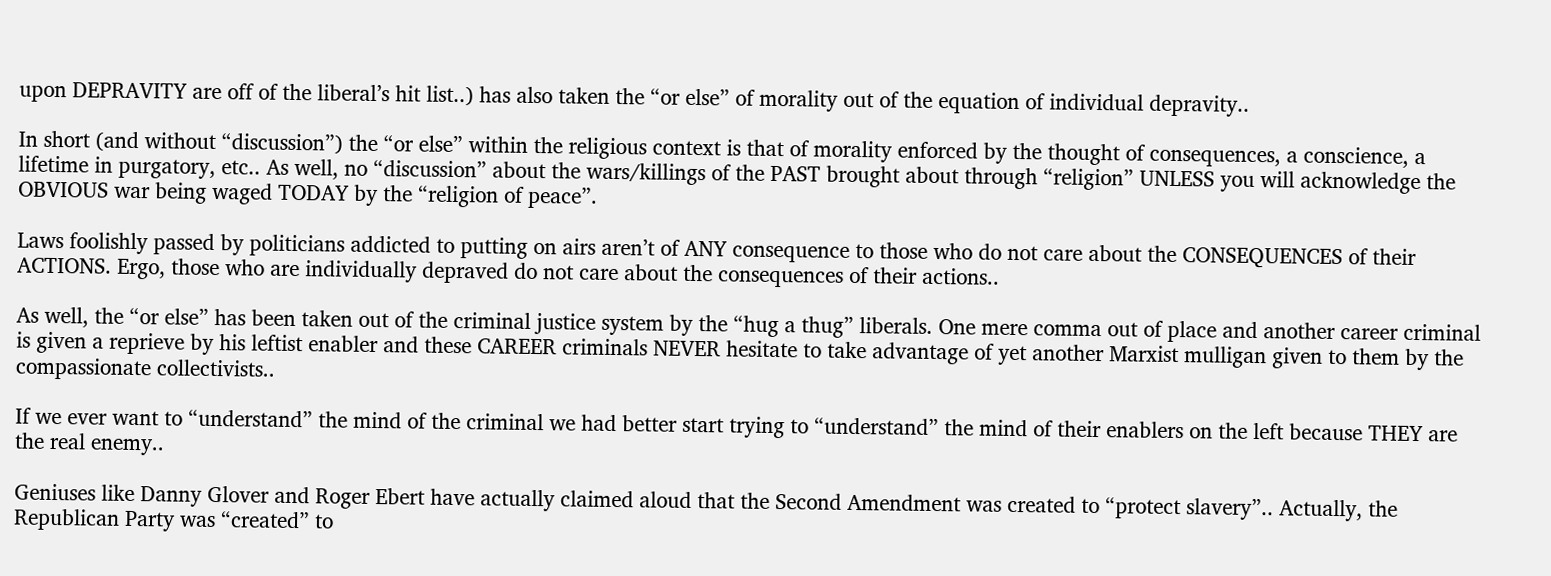upon DEPRAVITY are off of the liberal’s hit list..) has also taken the “or else” of morality out of the equation of individual depravity..

In short (and without “discussion”) the “or else” within the religious context is that of morality enforced by the thought of consequences, a conscience, a lifetime in purgatory, etc.. As well, no “discussion” about the wars/killings of the PAST brought about through “religion” UNLESS you will acknowledge the OBVIOUS war being waged TODAY by the “religion of peace”.

Laws foolishly passed by politicians addicted to putting on airs aren’t of ANY consequence to those who do not care about the CONSEQUENCES of their ACTIONS. Ergo, those who are individually depraved do not care about the consequences of their actions..

As well, the “or else” has been taken out of the criminal justice system by the “hug a thug” liberals. One mere comma out of place and another career criminal is given a reprieve by his leftist enabler and these CAREER criminals NEVER hesitate to take advantage of yet another Marxist mulligan given to them by the compassionate collectivists..

If we ever want to “understand” the mind of the criminal we had better start trying to “understand” the mind of their enablers on the left because THEY are the real enemy..

Geniuses like Danny Glover and Roger Ebert have actually claimed aloud that the Second Amendment was created to “protect slavery”.. Actually, the Republican Party was “created” to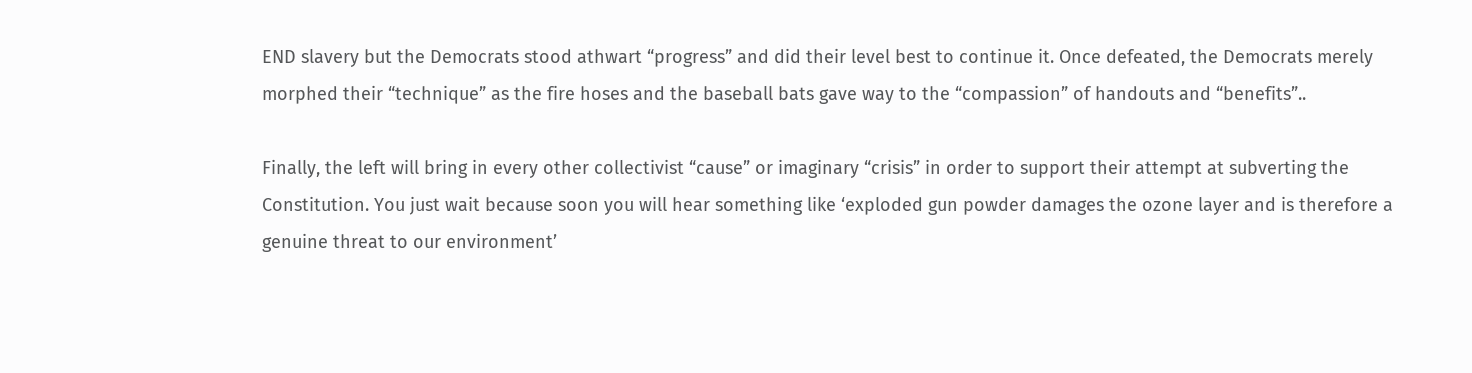END slavery but the Democrats stood athwart “progress” and did their level best to continue it. Once defeated, the Democrats merely morphed their “technique” as the fire hoses and the baseball bats gave way to the “compassion” of handouts and “benefits”..

Finally, the left will bring in every other collectivist “cause” or imaginary “crisis” in order to support their attempt at subverting the Constitution. You just wait because soon you will hear something like ‘exploded gun powder damages the ozone layer and is therefore a genuine threat to our environment’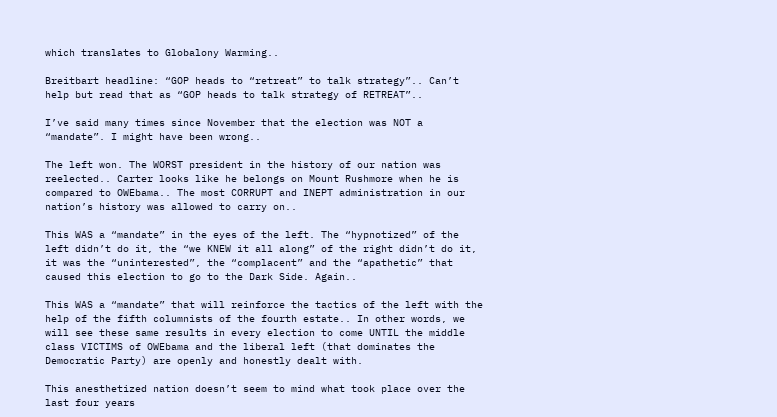which translates to Globalony Warming..

Breitbart headline: “GOP heads to “retreat” to talk strategy”.. Can’t help but read that as “GOP heads to talk strategy of RETREAT”..

I’ve said many times since November that the election was NOT a “mandate”. I might have been wrong..

The left won. The WORST president in the history of our nation was reelected.. Carter looks like he belongs on Mount Rushmore when he is compared to OWEbama.. The most CORRUPT and INEPT administration in our nation’s history was allowed to carry on..

This WAS a “mandate” in the eyes of the left. The “hypnotized” of the left didn’t do it, the “we KNEW it all along” of the right didn’t do it, it was the “uninterested”, the “complacent” and the “apathetic” that caused this election to go to the Dark Side. Again..

This WAS a “mandate” that will reinforce the tactics of the left with the help of the fifth columnists of the fourth estate.. In other words, we will see these same results in every election to come UNTIL the middle class VICTIMS of OWEbama and the liberal left (that dominates the Democratic Party) are openly and honestly dealt with.

This anesthetized nation doesn’t seem to mind what took place over the last four years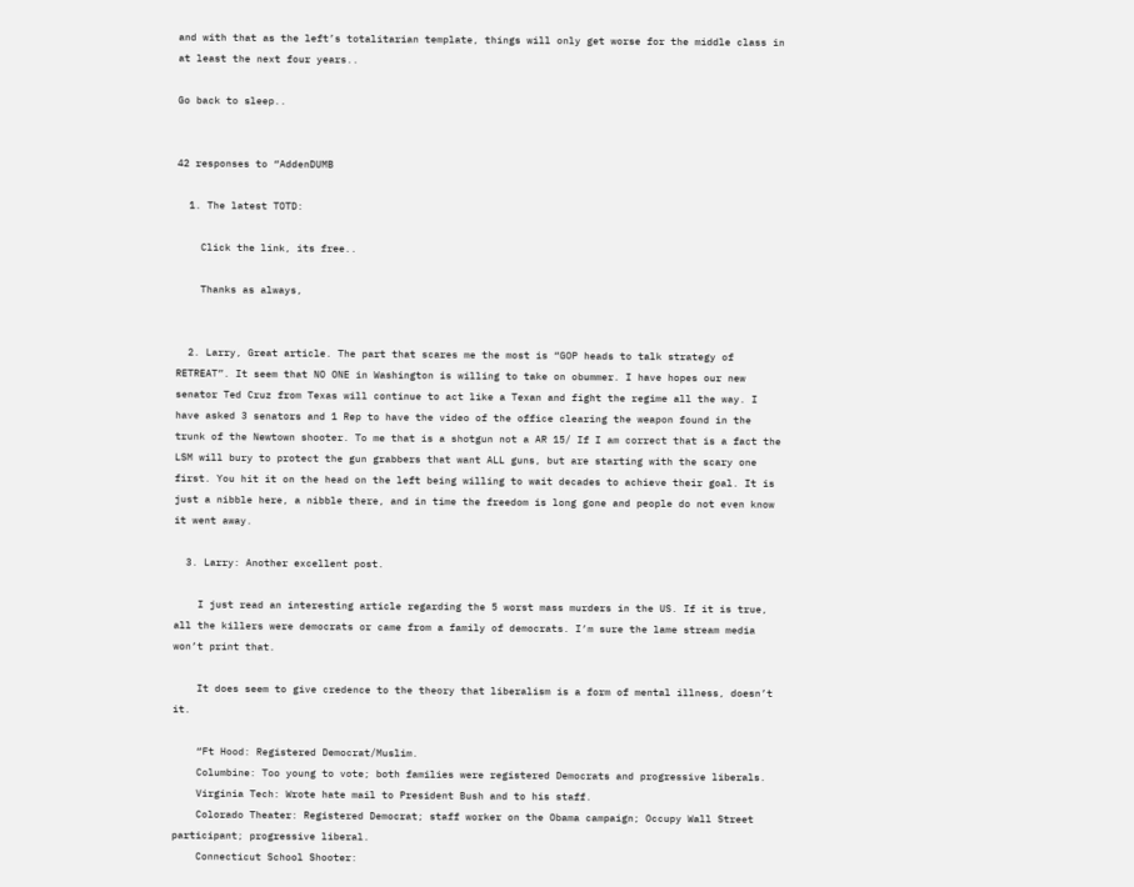and with that as the left’s totalitarian template, things will only get worse for the middle class in at least the next four years..

Go back to sleep..


42 responses to “AddenDUMB

  1. The latest TOTD:

    Click the link, its free..

    Thanks as always,


  2. Larry, Great article. The part that scares me the most is “GOP heads to talk strategy of RETREAT”. It seem that NO ONE in Washington is willing to take on obummer. I have hopes our new senator Ted Cruz from Texas will continue to act like a Texan and fight the regime all the way. I have asked 3 senators and 1 Rep to have the video of the office clearing the weapon found in the trunk of the Newtown shooter. To me that is a shotgun not a AR 15/ If I am correct that is a fact the LSM will bury to protect the gun grabbers that want ALL guns, but are starting with the scary one first. You hit it on the head on the left being willing to wait decades to achieve their goal. It is just a nibble here, a nibble there, and in time the freedom is long gone and people do not even know it went away.

  3. Larry: Another excellent post.

    I just read an interesting article regarding the 5 worst mass murders in the US. If it is true, all the killers were democrats or came from a family of democrats. I’m sure the lame stream media won’t print that.

    It does seem to give credence to the theory that liberalism is a form of mental illness, doesn’t it.

    “Ft Hood: Registered Democrat/Muslim.
    Columbine: Too young to vote; both families were registered Democrats and progressive liberals.
    Virginia Tech: Wrote hate mail to President Bush and to his staff.
    Colorado Theater: Registered Democrat; staff worker on the Obama campaign; Occupy Wall Street participant; progressive liberal.
    Connecticut School Shooter: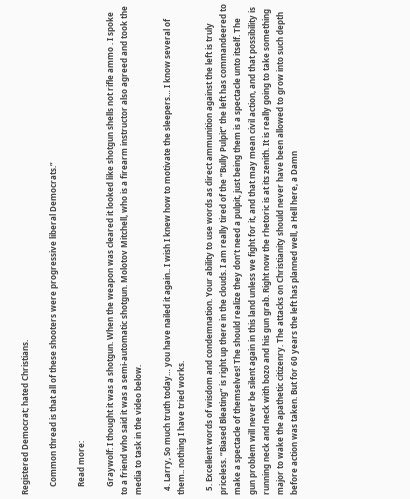Registered Democrat; hated Christians.

    Common thread is that all of these shooters were progressive liberal Democrats.”

    Read more:

    Graywolf: I thought it was a shotgun. When the weapon was cleared it looked like shotgun shells not rifle ammo . I spoke to a friend who said it was a semi-automatic shotgun. Molotov Mitchell, who is a firearm instructor also agreed and took the media to task in the video below.

  4. Larry, So much truth today… you have nailed it again.. I wish I knew how to motivate the sleepers… I know several of them.. nothing I have tried works.

  5. Excellent words of wisdom and condemnation. Your ability to use words as direct ammunition against the left is truly priceless. “Biased Bleating” is right up there in the clouds. I am really tired of the “Bully Pulpit” the left has commandeered to make a spectacle of themselves! The should realize they don’t need a pulpit, just being them is a spectacle unto itself. The gun problem will never be silent again in this land unless we fight for it, and that may mean civil action, and that possibility is running neck and neck with bozo and his gun grab. Right now the rhetoric is at its zenith. It is really going to take something major to wake the apathetic citizenry. The attacks on Christianity should never have been allowed to grow into such depth before action was taken. But for 60 years the left has planned well, a Hell here, a Damn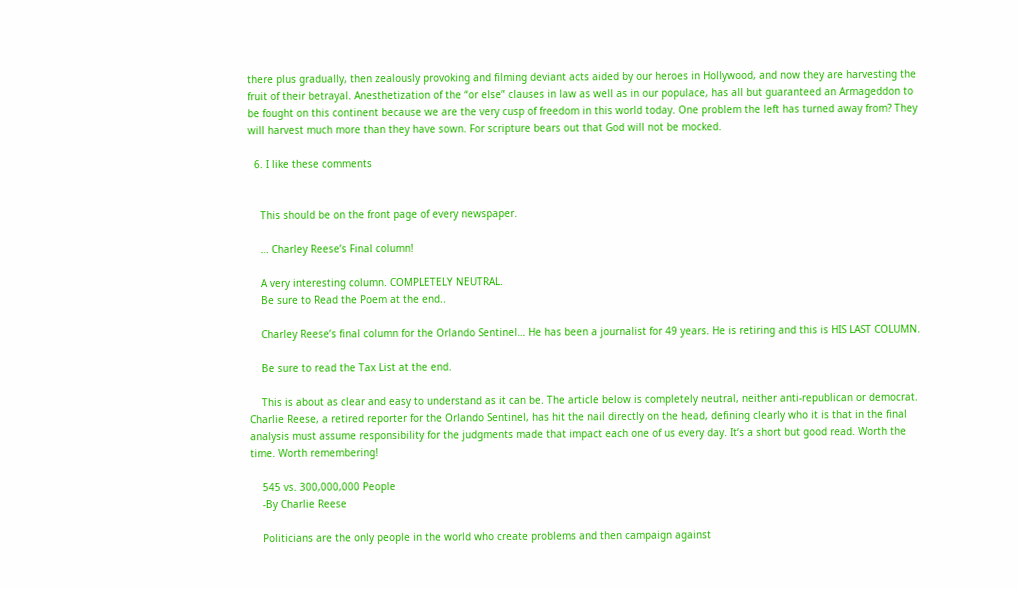there plus gradually, then zealously provoking and filming deviant acts aided by our heroes in Hollywood, and now they are harvesting the fruit of their betrayal. Anesthetization of the “or else” clauses in law as well as in our populace, has all but guaranteed an Armageddon to be fought on this continent because we are the very cusp of freedom in this world today. One problem the left has turned away from? They will harvest much more than they have sown. For scripture bears out that God will not be mocked.

  6. I like these comments


    This should be on the front page of every newspaper.

    … Charley Reese’s Final column!

    A very interesting column. COMPLETELY NEUTRAL.
    Be sure to Read the Poem at the end..

    Charley Reese’s final column for the Orlando Sentinel… He has been a journalist for 49 years. He is retiring and this is HIS LAST COLUMN.

    Be sure to read the Tax List at the end.

    This is about as clear and easy to understand as it can be. The article below is completely neutral, neither anti-republican or democrat. Charlie Reese, a retired reporter for the Orlando Sentinel, has hit the nail directly on the head, defining clearly who it is that in the final analysis must assume responsibility for the judgments made that impact each one of us every day. It’s a short but good read. Worth the time. Worth remembering!

    545 vs. 300,000,000 People
    -By Charlie Reese

    Politicians are the only people in the world who create problems and then campaign against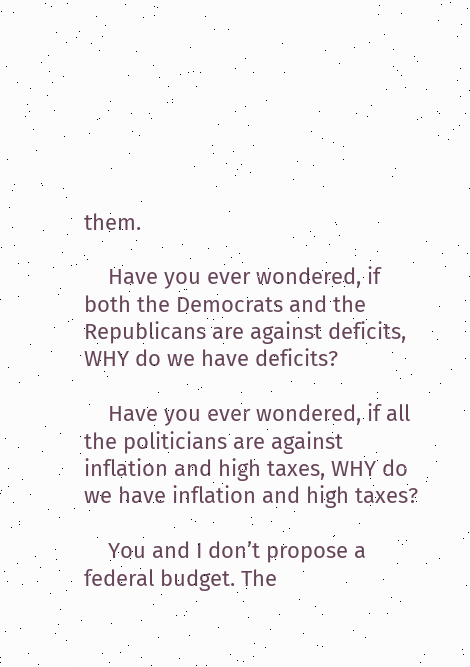them.

    Have you ever wondered, if both the Democrats and the Republicans are against deficits, WHY do we have deficits?

    Have you ever wondered, if all the politicians are against inflation and high taxes, WHY do we have inflation and high taxes?

    You and I don’t propose a federal budget. The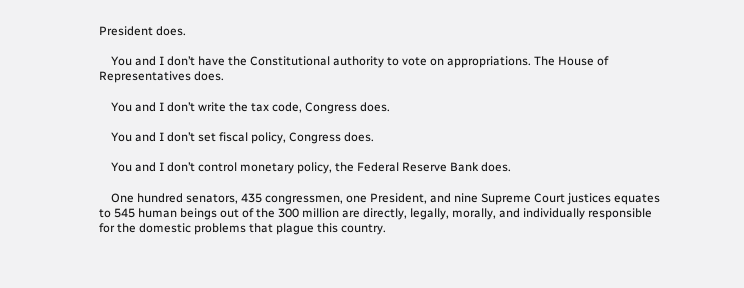President does.

    You and I don’t have the Constitutional authority to vote on appropriations. The House of Representatives does.

    You and I don’t write the tax code, Congress does.

    You and I don’t set fiscal policy, Congress does.

    You and I don’t control monetary policy, the Federal Reserve Bank does.

    One hundred senators, 435 congressmen, one President, and nine Supreme Court justices equates to 545 human beings out of the 300 million are directly, legally, morally, and individually responsible for the domestic problems that plague this country.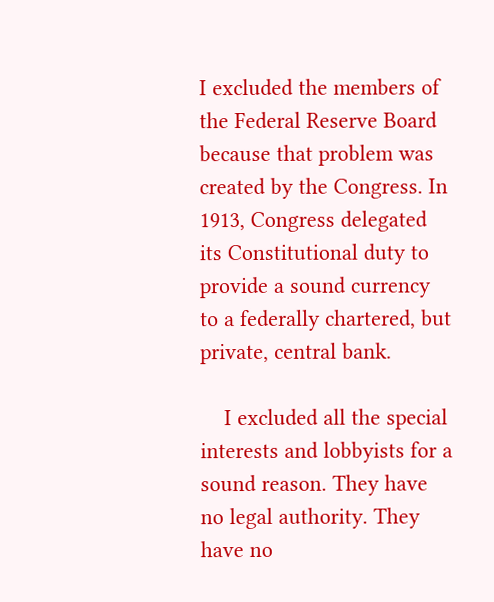I excluded the members of the Federal Reserve Board because that problem was created by the Congress. In 1913, Congress delegated its Constitutional duty to provide a sound currency to a federally chartered, but private, central bank.

    I excluded all the special interests and lobbyists for a sound reason. They have no legal authority. They have no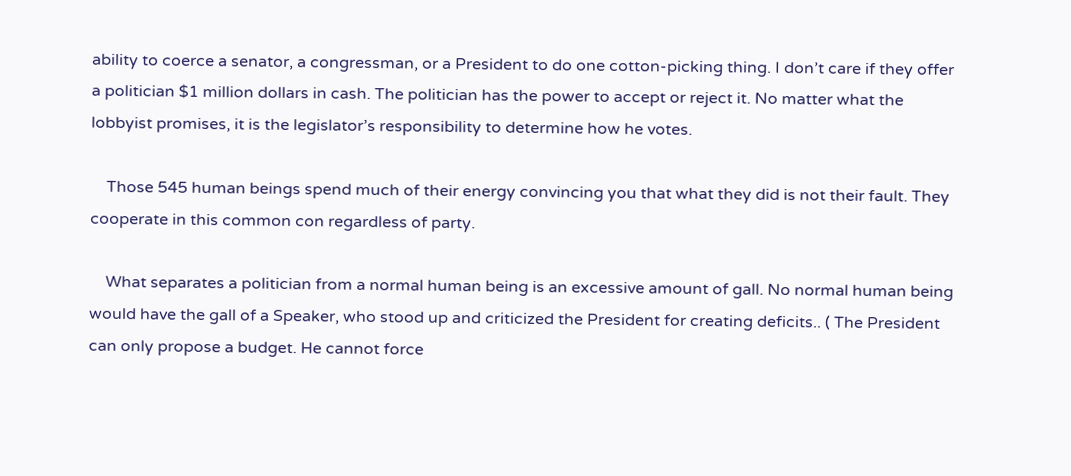ability to coerce a senator, a congressman, or a President to do one cotton-picking thing. I don’t care if they offer a politician $1 million dollars in cash. The politician has the power to accept or reject it. No matter what the lobbyist promises, it is the legislator’s responsibility to determine how he votes.

    Those 545 human beings spend much of their energy convincing you that what they did is not their fault. They cooperate in this common con regardless of party.

    What separates a politician from a normal human being is an excessive amount of gall. No normal human being would have the gall of a Speaker, who stood up and criticized the President for creating deficits.. ( The President can only propose a budget. He cannot force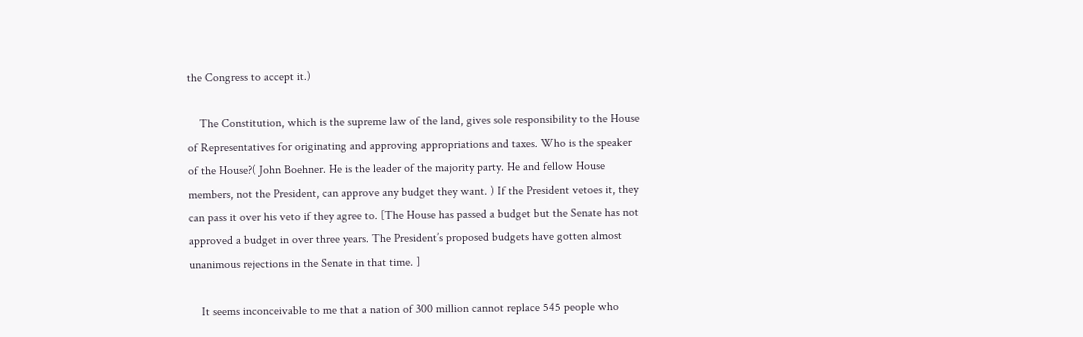the Congress to accept it.)

    The Constitution, which is the supreme law of the land, gives sole responsibility to the House of Representatives for originating and approving appropriations and taxes. Who is the speaker of the House?( John Boehner. He is the leader of the majority party. He and fellow House members, not the President, can approve any budget they want. ) If the President vetoes it, they can pass it over his veto if they agree to. [The House has passed a budget but the Senate has not approved a budget in over three years. The President’s proposed budgets have gotten almost unanimous rejections in the Senate in that time. ]

    It seems inconceivable to me that a nation of 300 million cannot replace 545 people who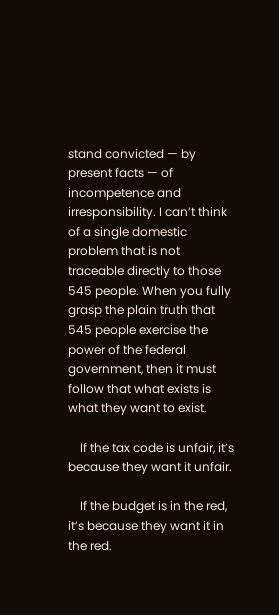stand convicted — by present facts — of incompetence and irresponsibility. I can’t think of a single domestic problem that is not traceable directly to those 545 people. When you fully grasp the plain truth that 545 people exercise the power of the federal government, then it must follow that what exists is what they want to exist.

    If the tax code is unfair, it’s because they want it unfair.

    If the budget is in the red, it’s because they want it in the red.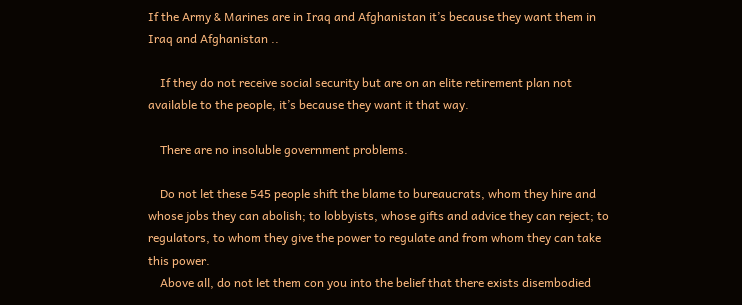If the Army & Marines are in Iraq and Afghanistan it’s because they want them in Iraq and Afghanistan ..

    If they do not receive social security but are on an elite retirement plan not available to the people, it’s because they want it that way.

    There are no insoluble government problems.

    Do not let these 545 people shift the blame to bureaucrats, whom they hire and whose jobs they can abolish; to lobbyists, whose gifts and advice they can reject; to regulators, to whom they give the power to regulate and from whom they can take this power.
    Above all, do not let them con you into the belief that there exists disembodied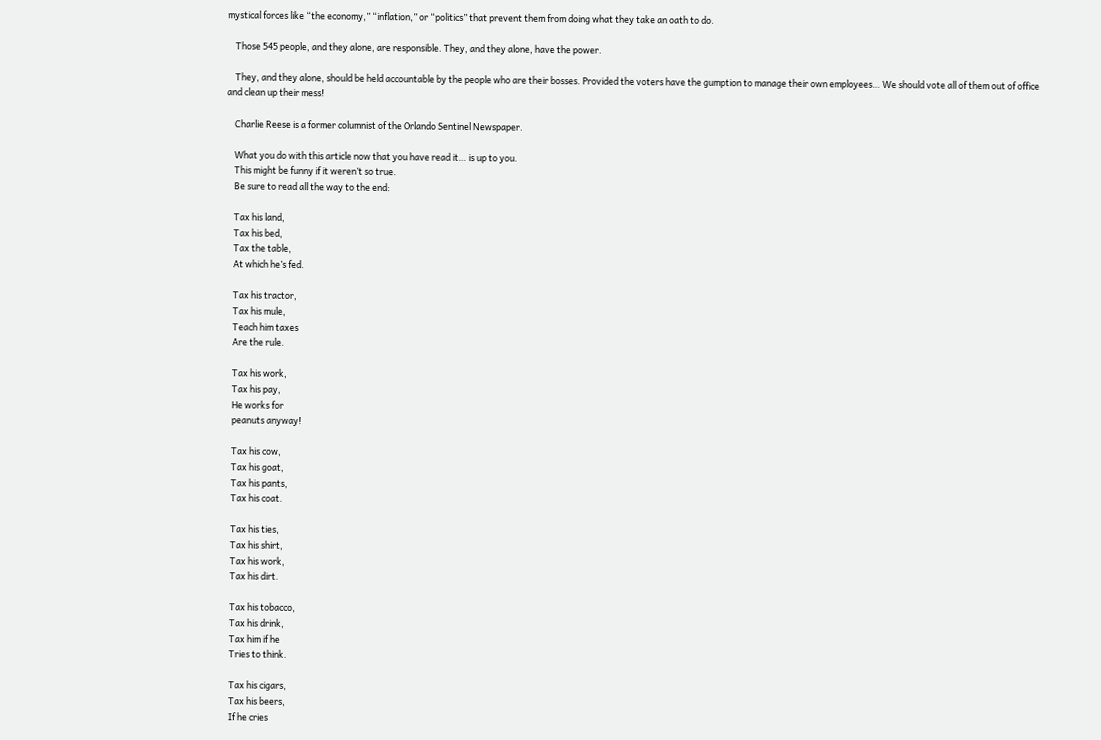mystical forces like “the economy,” “inflation,” or “politics” that prevent them from doing what they take an oath to do.

    Those 545 people, and they alone, are responsible. They, and they alone, have the power.

    They, and they alone, should be held accountable by the people who are their bosses. Provided the voters have the gumption to manage their own employees… We should vote all of them out of office and clean up their mess!

    Charlie Reese is a former columnist of the Orlando Sentinel Newspaper.

    What you do with this article now that you have read it… is up to you.
    This might be funny if it weren’t so true.
    Be sure to read all the way to the end:

    Tax his land,
    Tax his bed,
    Tax the table,
    At which he’s fed.

    Tax his tractor,
    Tax his mule,
    Teach him taxes
    Are the rule.

    Tax his work,
    Tax his pay,
    He works for
    peanuts anyway!

    Tax his cow,
    Tax his goat,
    Tax his pants,
    Tax his coat.

    Tax his ties,
    Tax his shirt,
    Tax his work,
    Tax his dirt.

    Tax his tobacco,
    Tax his drink,
    Tax him if he
    Tries to think.

    Tax his cigars,
    Tax his beers,
    If he cries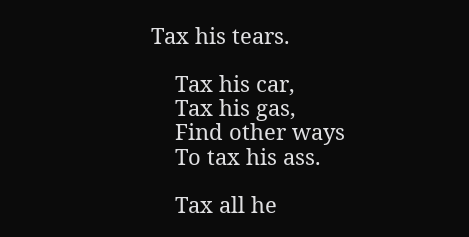Tax his tears.

    Tax his car,
    Tax his gas,
    Find other ways
    To tax his ass.

    Tax all he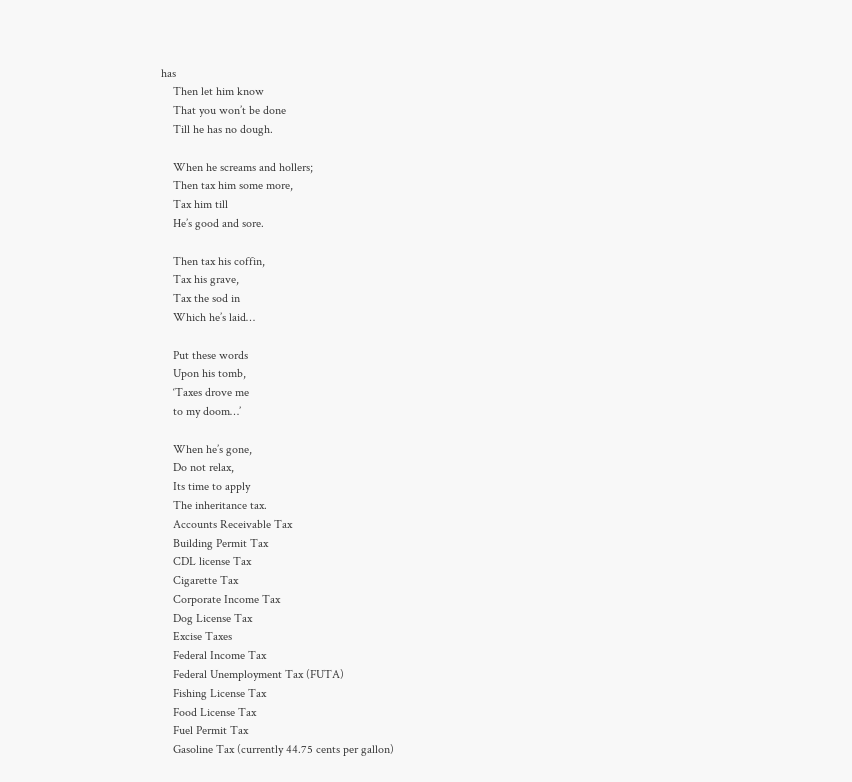has
    Then let him know
    That you won’t be done
    Till he has no dough.

    When he screams and hollers;
    Then tax him some more,
    Tax him till
    He’s good and sore.

    Then tax his coffin,
    Tax his grave,
    Tax the sod in
    Which he’s laid…

    Put these words
    Upon his tomb,
    ‘Taxes drove me
    to my doom…’

    When he’s gone,
    Do not relax,
    Its time to apply
    The inheritance tax.
    Accounts Receivable Tax
    Building Permit Tax
    CDL license Tax
    Cigarette Tax
    Corporate Income Tax
    Dog License Tax
    Excise Taxes
    Federal Income Tax
    Federal Unemployment Tax (FUTA)
    Fishing License Tax
    Food License Tax
    Fuel Permit Tax
    Gasoline Tax (currently 44.75 cents per gallon)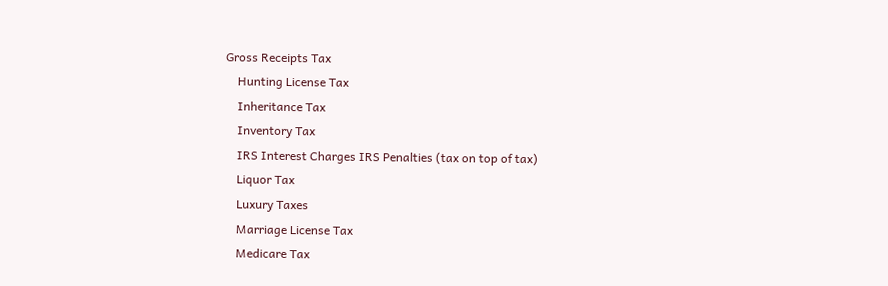Gross Receipts Tax
    Hunting License Tax
    Inheritance Tax
    Inventory Tax
    IRS Interest Charges IRS Penalties (tax on top of tax)
    Liquor Tax
    Luxury Taxes
    Marriage License Tax
    Medicare Tax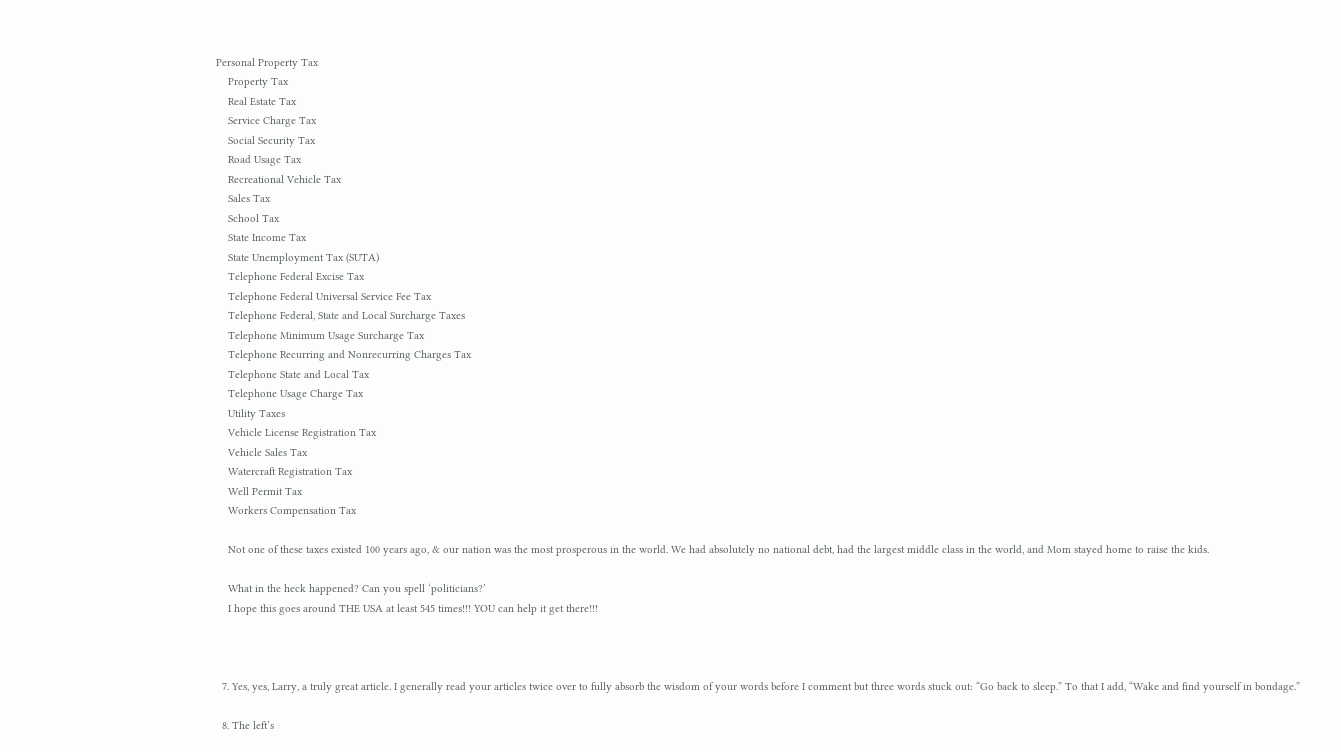Personal Property Tax
    Property Tax
    Real Estate Tax
    Service Charge Tax
    Social Security Tax
    Road Usage Tax
    Recreational Vehicle Tax
    Sales Tax
    School Tax
    State Income Tax
    State Unemployment Tax (SUTA)
    Telephone Federal Excise Tax
    Telephone Federal Universal Service Fee Tax
    Telephone Federal, State and Local Surcharge Taxes
    Telephone Minimum Usage Surcharge Tax
    Telephone Recurring and Nonrecurring Charges Tax
    Telephone State and Local Tax
    Telephone Usage Charge Tax
    Utility Taxes
    Vehicle License Registration Tax
    Vehicle Sales Tax
    Watercraft Registration Tax
    Well Permit Tax
    Workers Compensation Tax

    Not one of these taxes existed 100 years ago, & our nation was the most prosperous in the world. We had absolutely no national debt, had the largest middle class in the world, and Mom stayed home to raise the kids.

    What in the heck happened? Can you spell ‘politicians?’
    I hope this goes around THE USA at least 545 times!!! YOU can help it get there!!!



  7. Yes, yes, Larry, a truly great article. I generally read your articles twice over to fully absorb the wisdom of your words before I comment but three words stuck out: “Go back to sleep.” To that I add, “Wake and find yourself in bondage.”

  8. The left’s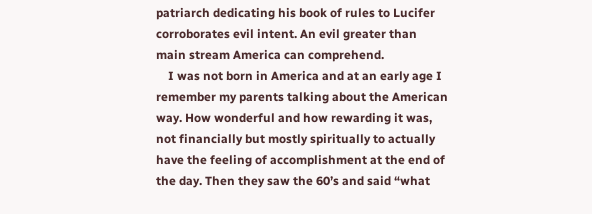patriarch dedicating his book of rules to Lucifer corroborates evil intent. An evil greater than main stream America can comprehend.
    I was not born in America and at an early age I remember my parents talking about the American way. How wonderful and how rewarding it was, not financially but mostly spiritually to actually have the feeling of accomplishment at the end of the day. Then they saw the 60’s and said “what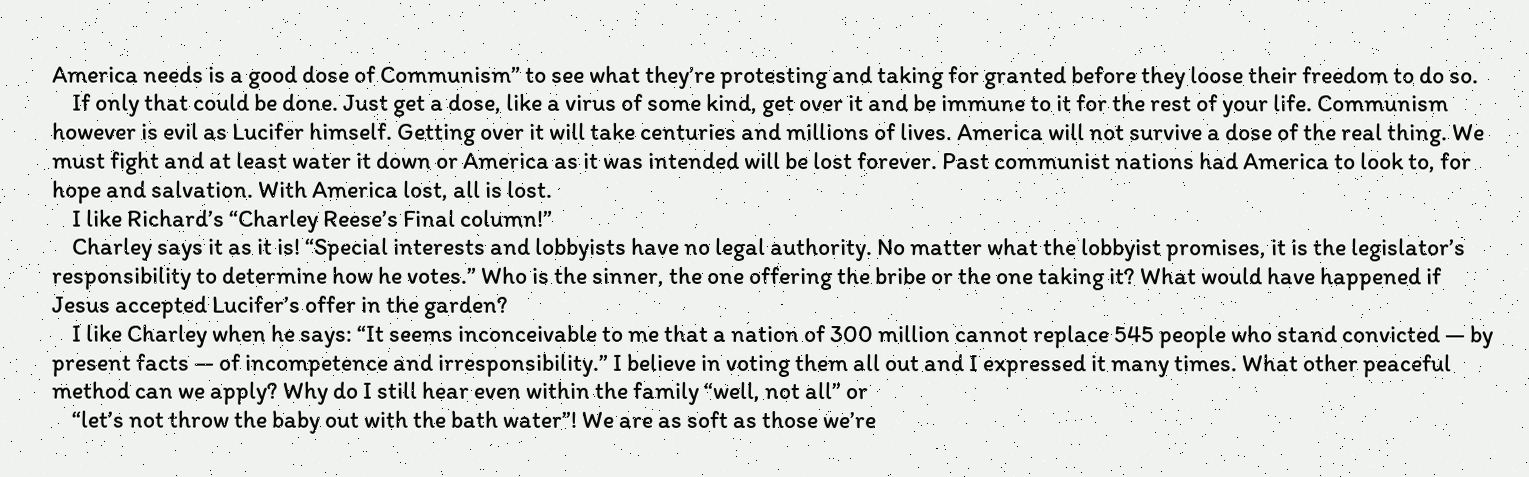America needs is a good dose of Communism” to see what they’re protesting and taking for granted before they loose their freedom to do so.
    If only that could be done. Just get a dose, like a virus of some kind, get over it and be immune to it for the rest of your life. Communism however is evil as Lucifer himself. Getting over it will take centuries and millions of lives. America will not survive a dose of the real thing. We must fight and at least water it down or America as it was intended will be lost forever. Past communist nations had America to look to, for hope and salvation. With America lost, all is lost.
    I like Richard’s “Charley Reese’s Final column!”
    Charley says it as it is! “Special interests and lobbyists have no legal authority. No matter what the lobbyist promises, it is the legislator’s responsibility to determine how he votes.” Who is the sinner, the one offering the bribe or the one taking it? What would have happened if Jesus accepted Lucifer’s offer in the garden?
    I like Charley when he says: “It seems inconceivable to me that a nation of 300 million cannot replace 545 people who stand convicted — by present facts — of incompetence and irresponsibility.” I believe in voting them all out and I expressed it many times. What other peaceful method can we apply? Why do I still hear even within the family “well, not all” or
    “let’s not throw the baby out with the bath water”! We are as soft as those we’re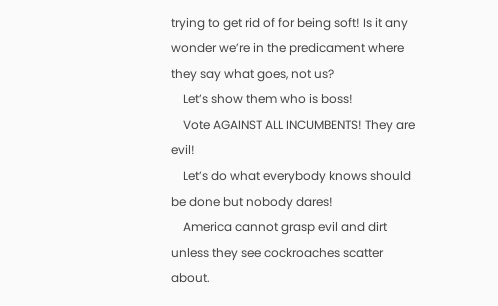trying to get rid of for being soft! Is it any wonder we’re in the predicament where they say what goes, not us?
    Let’s show them who is boss!
    Vote AGAINST ALL INCUMBENTS! They are evil!
    Let’s do what everybody knows should be done but nobody dares!
    America cannot grasp evil and dirt unless they see cockroaches scatter about.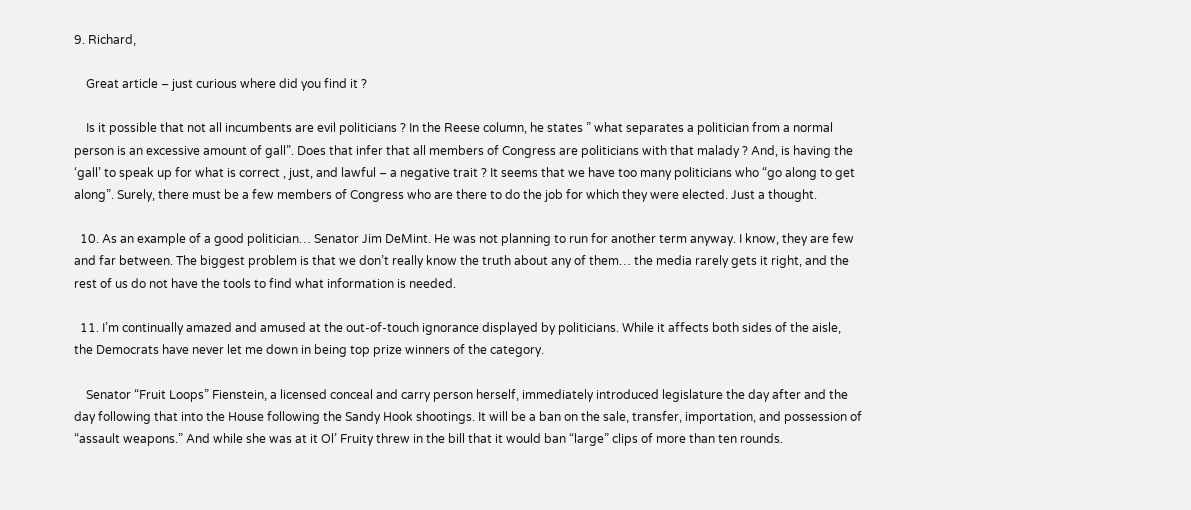9. Richard,

    Great article – just curious where did you find it ?

    Is it possible that not all incumbents are evil politicians ? In the Reese column, he states ” what separates a politician from a normal person is an excessive amount of gall”. Does that infer that all members of Congress are politicians with that malady ? And, is having the ‘gall’ to speak up for what is correct , just, and lawful – a negative trait ? It seems that we have too many politicians who “go along to get along”. Surely, there must be a few members of Congress who are there to do the job for which they were elected. Just a thought.

  10. As an example of a good politician… Senator Jim DeMint. He was not planning to run for another term anyway. I know, they are few and far between. The biggest problem is that we don’t really know the truth about any of them… the media rarely gets it right, and the rest of us do not have the tools to find what information is needed.

  11. I’m continually amazed and amused at the out-of-touch ignorance displayed by politicians. While it affects both sides of the aisle, the Democrats have never let me down in being top prize winners of the category.

    Senator “Fruit Loops” Fienstein, a licensed conceal and carry person herself, immediately introduced legislature the day after and the day following that into the House following the Sandy Hook shootings. It will be a ban on the sale, transfer, importation, and possession of “assault weapons.” And while she was at it Ol’ Fruity threw in the bill that it would ban “large” clips of more than ten rounds.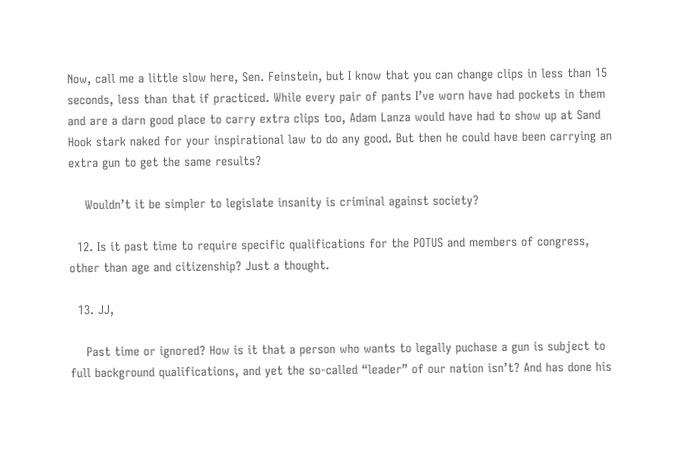Now, call me a little slow here, Sen. Feinstein, but I know that you can change clips in less than 15 seconds, less than that if practiced. While every pair of pants I’ve worn have had pockets in them and are a darn good place to carry extra clips too, Adam Lanza would have had to show up at Sand Hook stark naked for your inspirational law to do any good. But then he could have been carrying an extra gun to get the same results?

    Wouldn’t it be simpler to legislate insanity is criminal against society?

  12. Is it past time to require specific qualifications for the POTUS and members of congress, other than age and citizenship? Just a thought.

  13. JJ,

    Past time or ignored? How is it that a person who wants to legally puchase a gun is subject to full background qualifications, and yet the so-called “leader” of our nation isn’t? And has done his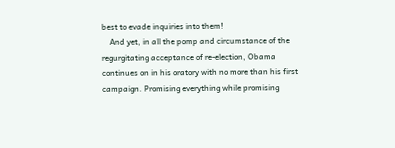best to evade inquiries into them!
    And yet, in all the pomp and circumstance of the regurgitating acceptance of re-election, Obama continues on in his oratory with no more than his first campaign. Promising everything while promising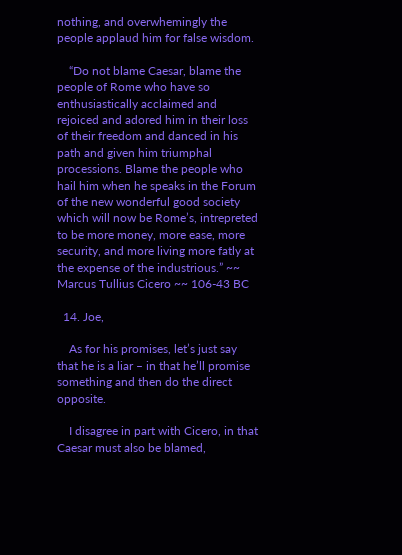nothing, and overwhemingly the people applaud him for false wisdom.

    “Do not blame Caesar, blame the people of Rome who have so enthusiastically acclaimed and rejoiced and adored him in their loss of their freedom and danced in his path and given him triumphal processions. Blame the people who hail him when he speaks in the Forum of the new wonderful good society which will now be Rome’s, intrepreted to be more money, more ease, more security, and more living more fatly at the expense of the industrious.” ~~ Marcus Tullius Cicero ~~ 106-43 BC

  14. Joe,

    As for his promises, let’s just say that he is a liar – in that he’ll promise something and then do the direct opposite.

    I disagree in part with Cicero, in that Caesar must also be blamed,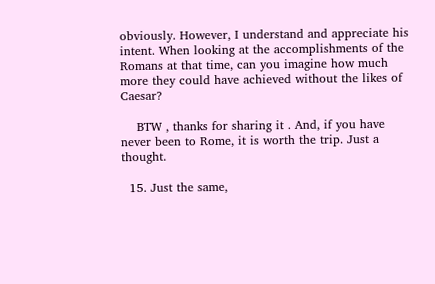obviously. However, I understand and appreciate his intent. When looking at the accomplishments of the Romans at that time, can you imagine how much more they could have achieved without the likes of Caesar?

    BTW , thanks for sharing it . And, if you have never been to Rome, it is worth the trip. Just a thought.

  15. Just the same,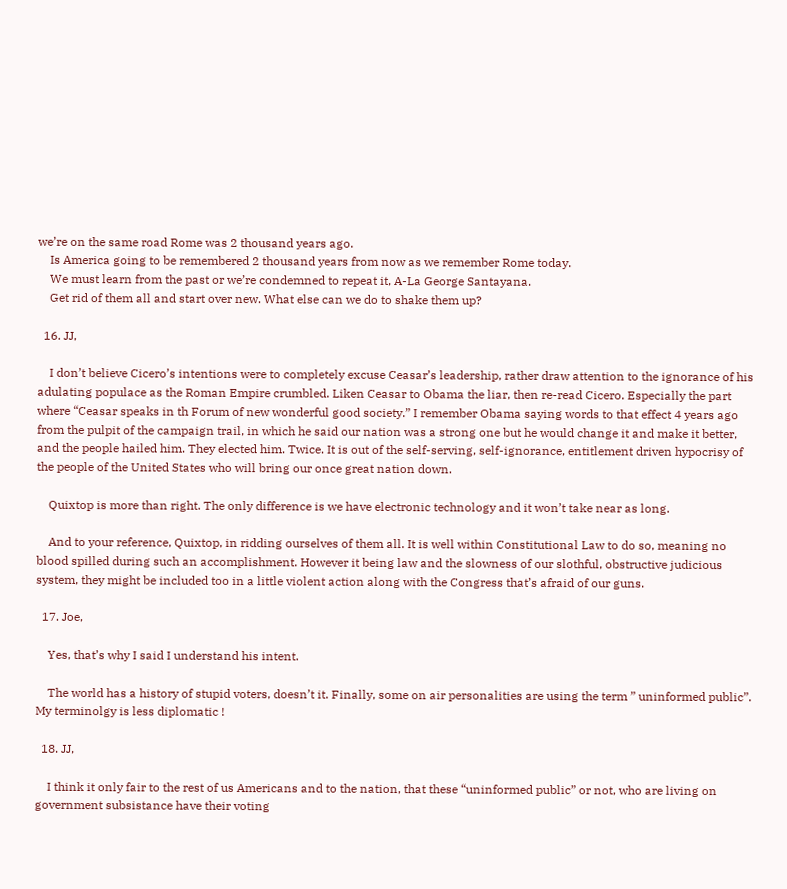we’re on the same road Rome was 2 thousand years ago.
    Is America going to be remembered 2 thousand years from now as we remember Rome today.
    We must learn from the past or we’re condemned to repeat it, A-La George Santayana.
    Get rid of them all and start over new. What else can we do to shake them up?

  16. JJ,

    I don’t believe Cicero’s intentions were to completely excuse Ceasar’s leadership, rather draw attention to the ignorance of his adulating populace as the Roman Empire crumbled. Liken Ceasar to Obama the liar, then re-read Cicero. Especially the part where “Ceasar speaks in th Forum of new wonderful good society.” I remember Obama saying words to that effect 4 years ago from the pulpit of the campaign trail, in which he said our nation was a strong one but he would change it and make it better, and the people hailed him. They elected him. Twice. It is out of the self-serving, self-ignorance, entitlement driven hypocrisy of the people of the United States who will bring our once great nation down.

    Quixtop is more than right. The only difference is we have electronic technology and it won’t take near as long.

    And to your reference, Quixtop, in ridding ourselves of them all. It is well within Constitutional Law to do so, meaning no blood spilled during such an accomplishment. However it being law and the slowness of our slothful, obstructive judicious system, they might be included too in a little violent action along with the Congress that’s afraid of our guns.

  17. Joe,

    Yes, that’s why I said I understand his intent.

    The world has a history of stupid voters, doesn’t it. Finally, some on air personalities are using the term ” uninformed public”. My terminolgy is less diplomatic !

  18. JJ,

    I think it only fair to the rest of us Americans and to the nation, that these “uninformed public” or not, who are living on government subsistance have their voting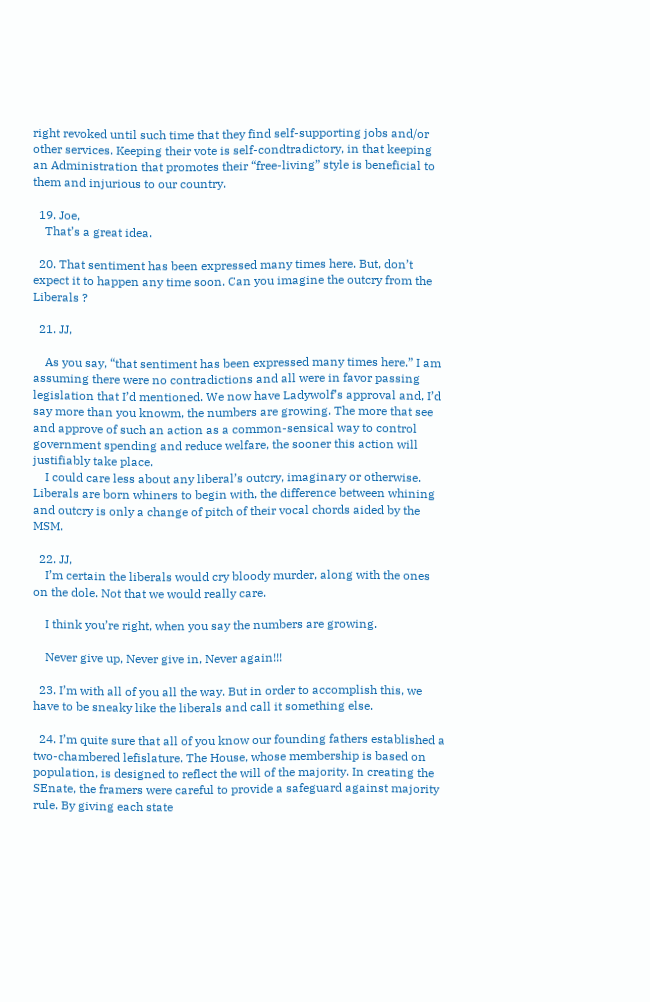right revoked until such time that they find self-supporting jobs and/or other services. Keeping their vote is self-condtradictory, in that keeping an Administration that promotes their “free-living” style is beneficial to them and injurious to our country.

  19. Joe,
    That’s a great idea.

  20. That sentiment has been expressed many times here. But, don’t expect it to happen any time soon. Can you imagine the outcry from the Liberals ?

  21. JJ,

    As you say, “that sentiment has been expressed many times here.” I am assuming there were no contradictions and all were in favor passing legislation that I’d mentioned. We now have Ladywolf’s approval and, I’d say more than you knowm, the numbers are growing. The more that see and approve of such an action as a common-sensical way to control government spending and reduce welfare, the sooner this action will justifiably take place.
    I could care less about any liberal’s outcry, imaginary or otherwise. Liberals are born whiners to begin with, the difference between whining and outcry is only a change of pitch of their vocal chords aided by the MSM.

  22. JJ,
    I’m certain the liberals would cry bloody murder, along with the ones on the dole. Not that we would really care.

    I think you’re right, when you say the numbers are growing.

    Never give up, Never give in, Never again!!!

  23. I’m with all of you all the way. But in order to accomplish this, we have to be sneaky like the liberals and call it something else.

  24. I’m quite sure that all of you know our founding fathers established a two-chambered lefislature. The House, whose membership is based on population, is designed to reflect the will of the majority. In creating the SEnate, the framers were careful to provide a safeguard against majority rule. By giving each state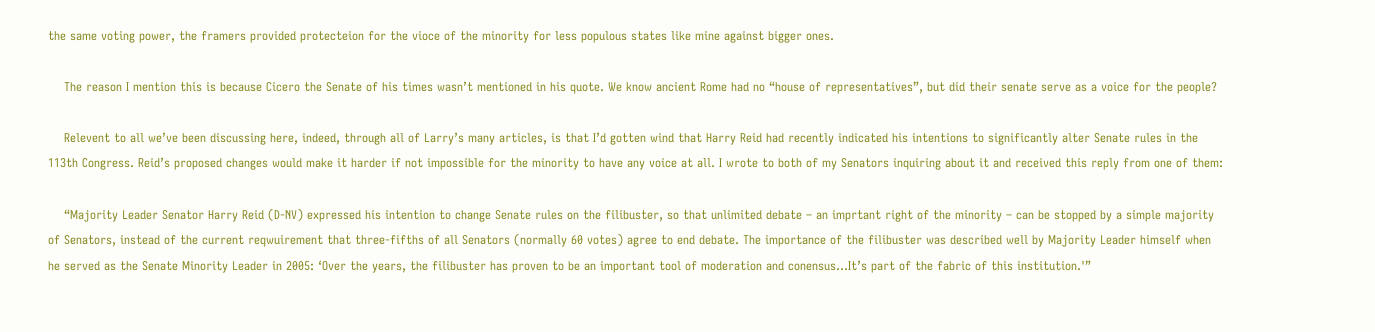the same voting power, the framers provided protecteion for the vioce of the minority for less populous states like mine against bigger ones.

    The reason I mention this is because Cicero the Senate of his times wasn’t mentioned in his quote. We know ancient Rome had no “house of representatives”, but did their senate serve as a voice for the people?

    Relevent to all we’ve been discussing here, indeed, through all of Larry’s many articles, is that I’d gotten wind that Harry Reid had recently indicated his intentions to significantly alter Senate rules in the 113th Congress. Reid’s proposed changes would make it harder if not impossible for the minority to have any voice at all. I wrote to both of my Senators inquiring about it and received this reply from one of them:

    “Majority Leader Senator Harry Reid (D-NV) expressed his intention to change Senate rules on the filibuster, so that unlimited debate – an imprtant right of the minority – can be stopped by a simple majority of Senators, instead of the current reqwuirement that three-fifths of all Senators (normally 60 votes) agree to end debate. The importance of the filibuster was described well by Majority Leader himself when he served as the Senate Minority Leader in 2005: ‘Over the years, the filibuster has proven to be an important tool of moderation and conensus…It’s part of the fabric of this institution.'”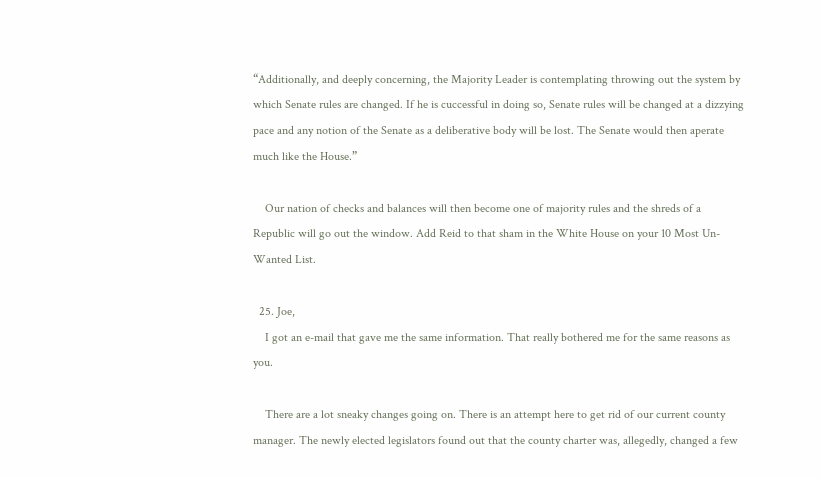“Additionally, and deeply concerning, the Majority Leader is contemplating throwing out the system by which Senate rules are changed. If he is cuccessful in doing so, Senate rules will be changed at a dizzying pace and any notion of the Senate as a deliberative body will be lost. The Senate would then aperate much like the House.”

    Our nation of checks and balances will then become one of majority rules and the shreds of a Republic will go out the window. Add Reid to that sham in the White House on your 10 Most Un-Wanted List.

  25. Joe,
    I got an e-mail that gave me the same information. That really bothered me for the same reasons as you.

    There are a lot sneaky changes going on. There is an attempt here to get rid of our current county manager. The newly elected legislators found out that the county charter was, allegedly, changed a few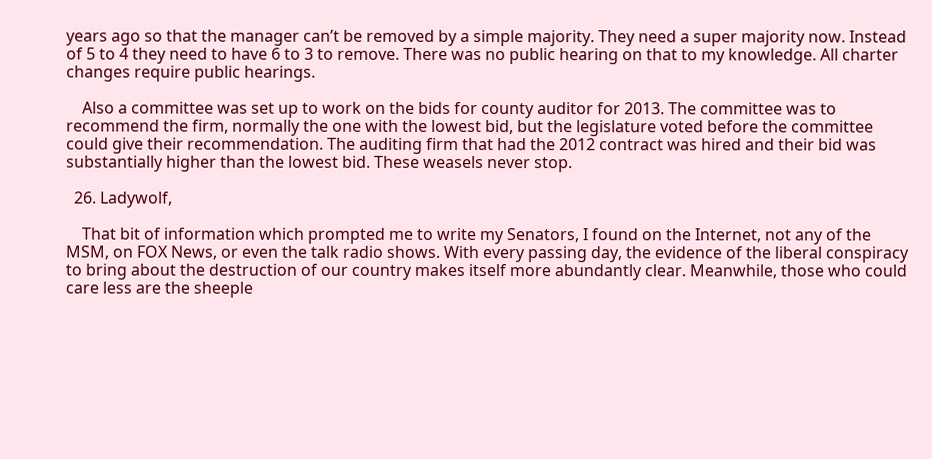years ago so that the manager can’t be removed by a simple majority. They need a super majority now. Instead of 5 to 4 they need to have 6 to 3 to remove. There was no public hearing on that to my knowledge. All charter changes require public hearings.

    Also a committee was set up to work on the bids for county auditor for 2013. The committee was to recommend the firm, normally the one with the lowest bid, but the legislature voted before the committee could give their recommendation. The auditing firm that had the 2012 contract was hired and their bid was substantially higher than the lowest bid. These weasels never stop.

  26. Ladywolf,

    That bit of information which prompted me to write my Senators, I found on the Internet, not any of the MSM, on FOX News, or even the talk radio shows. With every passing day, the evidence of the liberal conspiracy to bring about the destruction of our country makes itself more abundantly clear. Meanwhile, those who could care less are the sheeple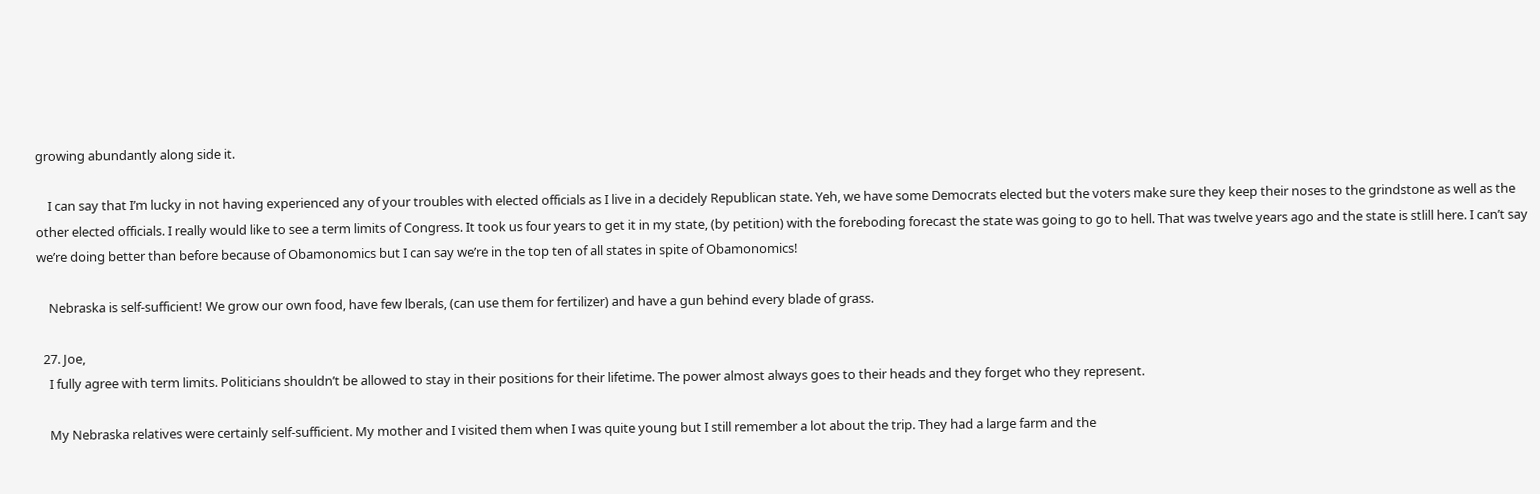growing abundantly along side it.

    I can say that I’m lucky in not having experienced any of your troubles with elected officials as I live in a decidely Republican state. Yeh, we have some Democrats elected but the voters make sure they keep their noses to the grindstone as well as the other elected officials. I really would like to see a term limits of Congress. It took us four years to get it in my state, (by petition) with the foreboding forecast the state was going to go to hell. That was twelve years ago and the state is stlill here. I can’t say we’re doing better than before because of Obamonomics but I can say we’re in the top ten of all states in spite of Obamonomics!

    Nebraska is self-sufficient! We grow our own food, have few lberals, (can use them for fertilizer) and have a gun behind every blade of grass.

  27. Joe,
    I fully agree with term limits. Politicians shouldn’t be allowed to stay in their positions for their lifetime. The power almost always goes to their heads and they forget who they represent.

    My Nebraska relatives were certainly self-sufficient. My mother and I visited them when I was quite young but I still remember a lot about the trip. They had a large farm and the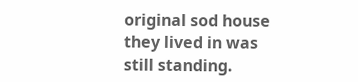original sod house they lived in was still standing.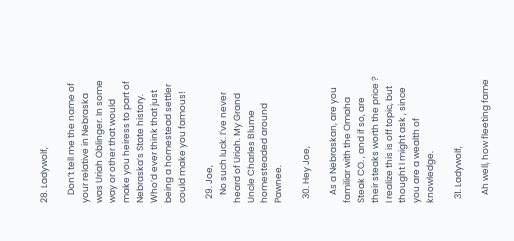28. Ladywolf,

    Don’t tell me the name of your relative in Nebraska was Uriah Oblinger. In some way or other that would make you heiress to part of Nebraska’s State history. Who’d ever think that just being a homestead settler could make you famous!

  29. Joe,
    No such luck. I’ve never heard of Uriah. My Grand Uncle Charles Blume homesteaded around Pawnee.

  30. Hey Joe,

    As a Nebraskan, are you familiar with the Omaha Steak CO. , and if so, are their steaks worth the price ? I realize this is off topic, but thought I might ask , since you are a wealth of knowledge.

  31. Ladywolf,

    Ah well, how fleeting fame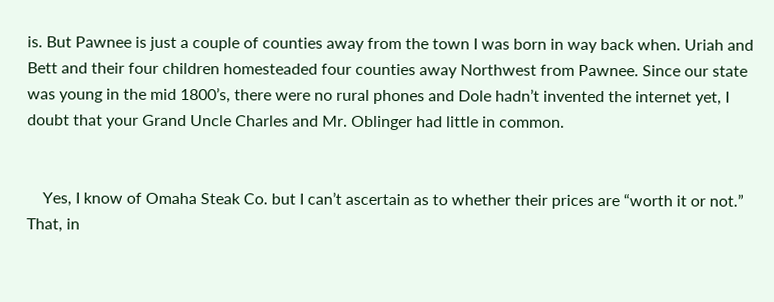is. But Pawnee is just a couple of counties away from the town I was born in way back when. Uriah and Bett and their four children homesteaded four counties away Northwest from Pawnee. Since our state was young in the mid 1800’s, there were no rural phones and Dole hadn’t invented the internet yet, I doubt that your Grand Uncle Charles and Mr. Oblinger had little in common.


    Yes, I know of Omaha Steak Co. but I can’t ascertain as to whether their prices are “worth it or not.” That, in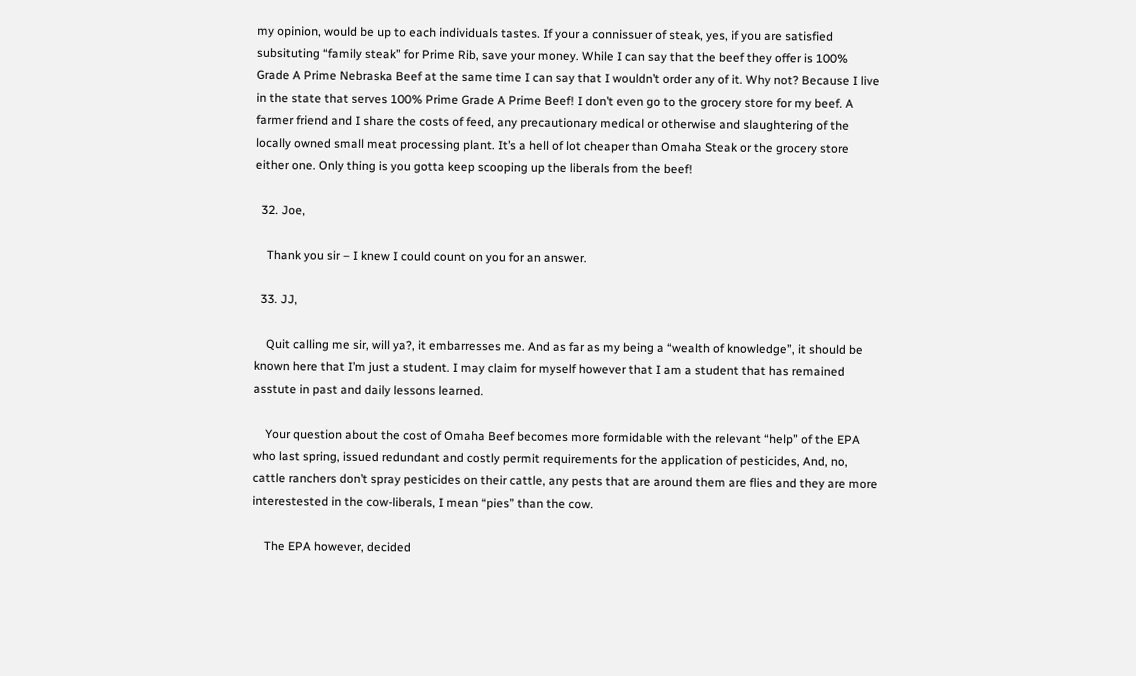my opinion, would be up to each individuals tastes. If your a connissuer of steak, yes, if you are satisfied subsituting “family steak” for Prime Rib, save your money. While I can say that the beef they offer is 100% Grade A Prime Nebraska Beef at the same time I can say that I wouldn’t order any of it. Why not? Because I live in the state that serves 100% Prime Grade A Prime Beef! I don’t even go to the grocery store for my beef. A farmer friend and I share the costs of feed, any precautionary medical or otherwise and slaughtering of the locally owned small meat processing plant. It’s a hell of lot cheaper than Omaha Steak or the grocery store either one. Only thing is you gotta keep scooping up the liberals from the beef!

  32. Joe,

    Thank you sir – I knew I could count on you for an answer.

  33. JJ,

    Quit calling me sir, will ya?, it embarresses me. And as far as my being a “wealth of knowledge”, it should be known here that I’m just a student. I may claim for myself however that I am a student that has remained asstute in past and daily lessons learned.

    Your question about the cost of Omaha Beef becomes more formidable with the relevant “help” of the EPA who last spring, issued redundant and costly permit requirements for the application of pesticides, And, no, cattle ranchers don’t spray pesticides on their cattle, any pests that are around them are flies and they are more interestested in the cow-liberals, I mean “pies” than the cow.

    The EPA however, decided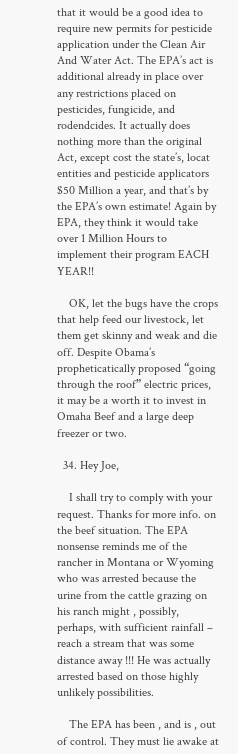that it would be a good idea to require new permits for pesticide application under the Clean Air And Water Act. The EPA’s act is additional already in place over any restrictions placed on pesticides, fungicide, and rodendcides. It actually does nothing more than the original Act, except cost the state’s, locat entities and pesticide applicators $50 Million a year, and that’s by the EPA’s own estimate! Again by EPA, they think it would take over 1 Million Hours to implement their program EACH YEAR!!

    OK, let the bugs have the crops that help feed our livestock, let them get skinny and weak and die off. Despite Obama’s propheticatically proposed “going through the roof” electric prices, it may be a worth it to invest in Omaha Beef and a large deep freezer or two.

  34. Hey Joe,

    I shall try to comply with your request. Thanks for more info. on the beef situation. The EPA nonsense reminds me of the rancher in Montana or Wyoming who was arrested because the urine from the cattle grazing on his ranch might , possibly, perhaps, with sufficient rainfall – reach a stream that was some distance away !!! He was actually arrested based on those highly unlikely possibilities.

    The EPA has been , and is , out of control. They must lie awake at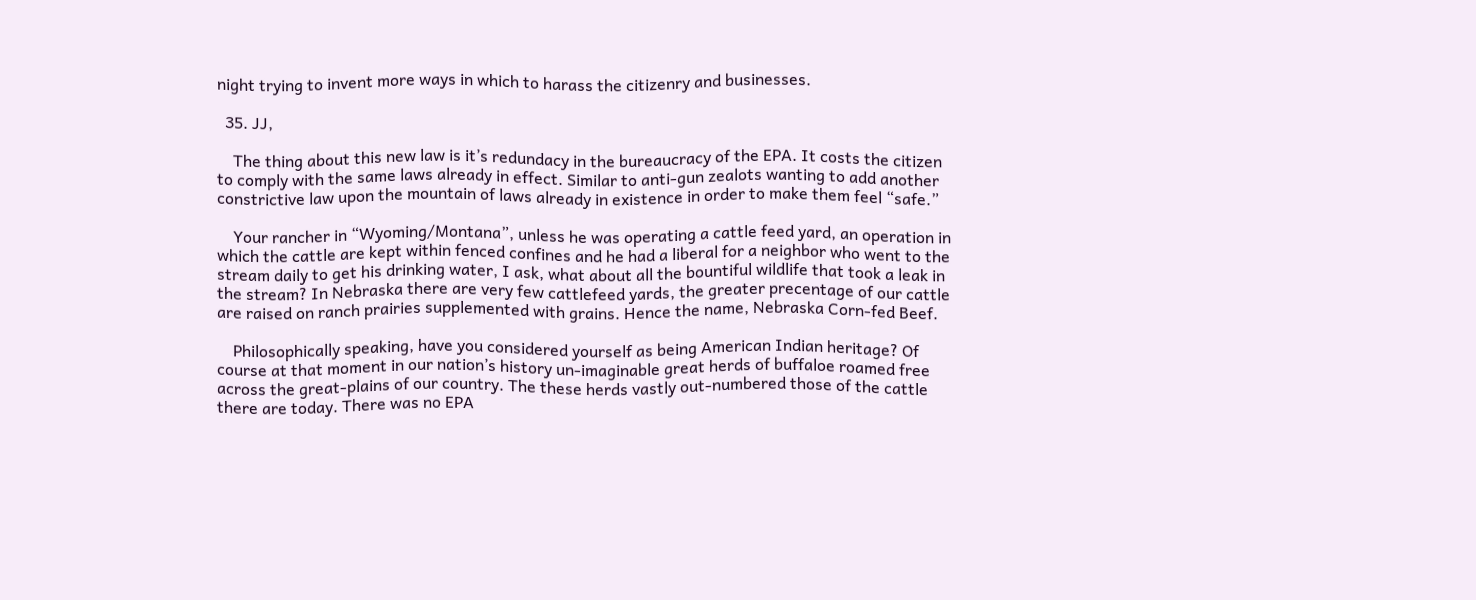night trying to invent more ways in which to harass the citizenry and businesses.

  35. JJ,

    The thing about this new law is it’s redundacy in the bureaucracy of the EPA. It costs the citizen to comply with the same laws already in effect. Similar to anti-gun zealots wanting to add another constrictive law upon the mountain of laws already in existence in order to make them feel “safe.”

    Your rancher in “Wyoming/Montana”, unless he was operating a cattle feed yard, an operation in which the cattle are kept within fenced confines and he had a liberal for a neighbor who went to the stream daily to get his drinking water, I ask, what about all the bountiful wildlife that took a leak in the stream? In Nebraska there are very few cattlefeed yards, the greater precentage of our cattle are raised on ranch prairies supplemented with grains. Hence the name, Nebraska Corn-fed Beef.

    Philosophically speaking, have you considered yourself as being American Indian heritage? Of course at that moment in our nation’s history un-imaginable great herds of buffaloe roamed free across the great-plains of our country. The these herds vastly out-numbered those of the cattle there are today. There was no EPA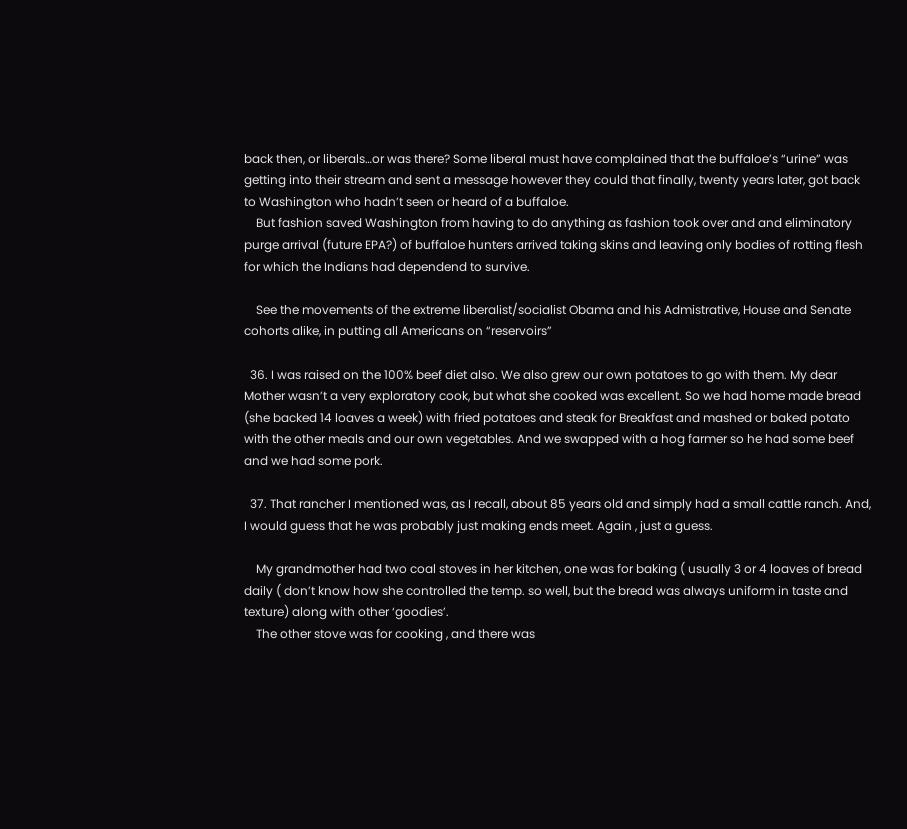back then, or liberals…or was there? Some liberal must have complained that the buffaloe’s “urine” was getting into their stream and sent a message however they could that finally, twenty years later, got back to Washington who hadn’t seen or heard of a buffaloe.
    But fashion saved Washington from having to do anything as fashion took over and and eliminatory purge arrival (future EPA?) of buffaloe hunters arrived taking skins and leaving only bodies of rotting flesh for which the Indians had dependend to survive.

    See the movements of the extreme liberalist/socialist Obama and his Admistrative, House and Senate cohorts alike, in putting all Americans on “reservoirs”

  36. I was raised on the 100% beef diet also. We also grew our own potatoes to go with them. My dear Mother wasn’t a very exploratory cook, but what she cooked was excellent. So we had home made bread (she backed 14 loaves a week) with fried potatoes and steak for Breakfast and mashed or baked potato with the other meals and our own vegetables. And we swapped with a hog farmer so he had some beef and we had some pork.

  37. That rancher I mentioned was, as I recall, about 85 years old and simply had a small cattle ranch. And, I would guess that he was probably just making ends meet. Again , just a guess.

    My grandmother had two coal stoves in her kitchen, one was for baking ( usually 3 or 4 loaves of bread daily ( don’t know how she controlled the temp. so well, but the bread was always uniform in taste and texture) along with other ‘goodies’.
    The other stove was for cooking , and there was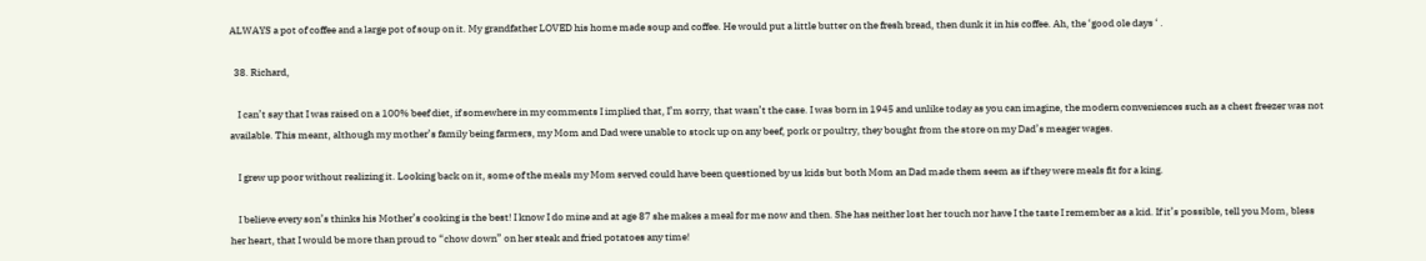ALWAYS a pot of coffee and a large pot of soup on it. My grandfather LOVED his home made soup and coffee. He would put a little butter on the fresh bread, then dunk it in his coffee. Ah, the ‘good ole days ‘ .

  38. Richard,

    I can’t say that I was raised on a 100% beef diet, if somewhere in my comments I implied that, I’m sorry, that wasn’t the case. I was born in 1945 and unlike today as you can imagine, the modern conveniences such as a chest freezer was not available. This meant, although my mother’s family being farmers, my Mom and Dad were unable to stock up on any beef, pork or poultry, they bought from the store on my Dad’s meager wages.

    I grew up poor without realizing it. Looking back on it, some of the meals my Mom served could have been questioned by us kids but both Mom an Dad made them seem as if they were meals fit for a king.

    I believe every son’s thinks his Mother’s cooking is the best! I know I do mine and at age 87 she makes a meal for me now and then. She has neither lost her touch nor have I the taste I remember as a kid. If it’s possible, tell you Mom, bless her heart, that I would be more than proud to “chow down” on her steak and fried potatoes any time!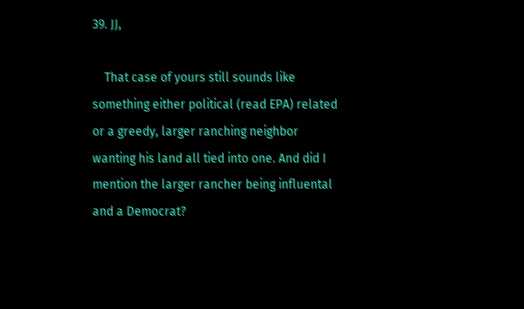39. JJ,

    That case of yours still sounds like something either political (read EPA) related or a greedy, larger ranching neighbor wanting his land all tied into one. And did I mention the larger rancher being influental and a Democrat?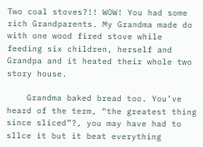Two coal stoves?!! WOW! You had some rich Grandparents. My Grandma made do with one wood fired stove while feeding six children, herself and Grandpa and it heated their whole two story house.

    Grandma baked bread too. You’ve heard of the term, “the greatest thing since sliced”?, you may have had to sllce it but it beat everything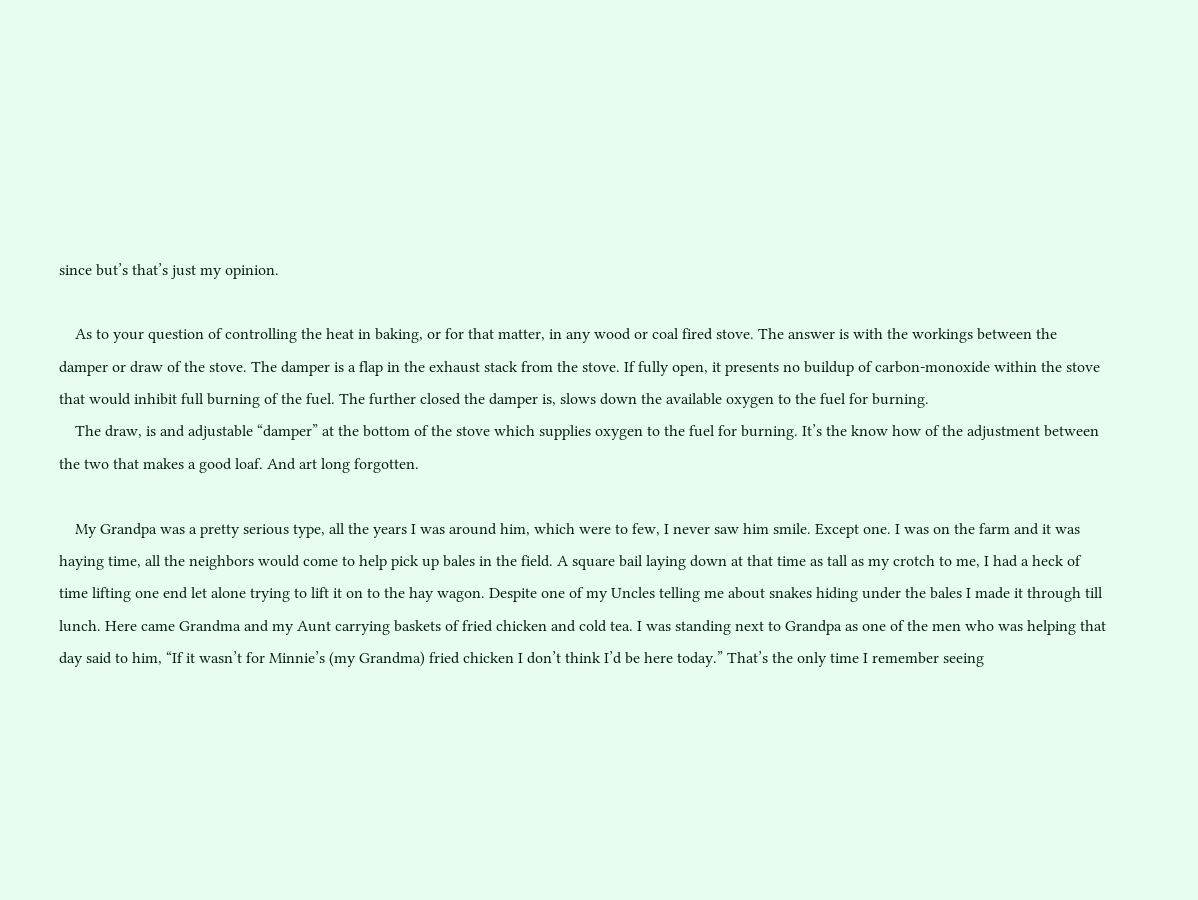since but’s that’s just my opinion.

    As to your question of controlling the heat in baking, or for that matter, in any wood or coal fired stove. The answer is with the workings between the damper or draw of the stove. The damper is a flap in the exhaust stack from the stove. If fully open, it presents no buildup of carbon-monoxide within the stove that would inhibit full burning of the fuel. The further closed the damper is, slows down the available oxygen to the fuel for burning.
    The draw, is and adjustable “damper” at the bottom of the stove which supplies oxygen to the fuel for burning. It’s the know how of the adjustment between the two that makes a good loaf. And art long forgotten.

    My Grandpa was a pretty serious type, all the years I was around him, which were to few, I never saw him smile. Except one. I was on the farm and it was haying time, all the neighbors would come to help pick up bales in the field. A square bail laying down at that time as tall as my crotch to me, I had a heck of time lifting one end let alone trying to lift it on to the hay wagon. Despite one of my Uncles telling me about snakes hiding under the bales I made it through till lunch. Here came Grandma and my Aunt carrying baskets of fried chicken and cold tea. I was standing next to Grandpa as one of the men who was helping that day said to him, “If it wasn’t for Minnie’s (my Grandma) fried chicken I don’t think I’d be here today.” That’s the only time I remember seeing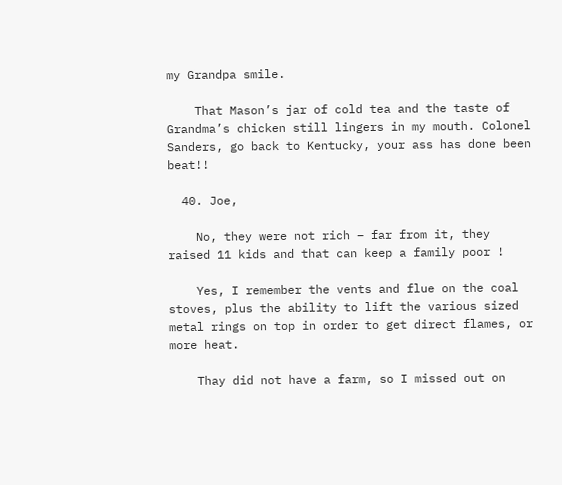my Grandpa smile.

    That Mason’s jar of cold tea and the taste of Grandma’s chicken still lingers in my mouth. Colonel Sanders, go back to Kentucky, your ass has done been beat!!

  40. Joe,

    No, they were not rich – far from it, they raised 11 kids and that can keep a family poor !

    Yes, I remember the vents and flue on the coal stoves, plus the ability to lift the various sized metal rings on top in order to get direct flames, or more heat.

    Thay did not have a farm, so I missed out on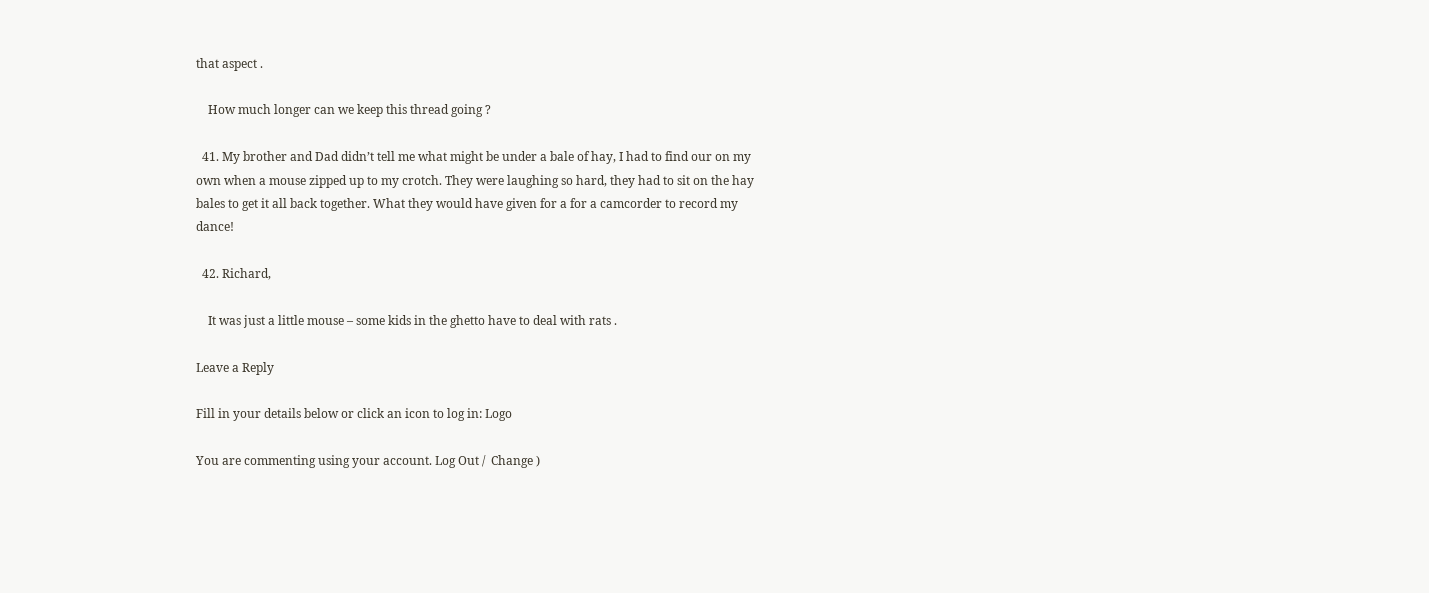that aspect .

    How much longer can we keep this thread going ?

  41. My brother and Dad didn’t tell me what might be under a bale of hay, I had to find our on my own when a mouse zipped up to my crotch. They were laughing so hard, they had to sit on the hay bales to get it all back together. What they would have given for a for a camcorder to record my dance!

  42. Richard,

    It was just a little mouse – some kids in the ghetto have to deal with rats .

Leave a Reply

Fill in your details below or click an icon to log in: Logo

You are commenting using your account. Log Out /  Change )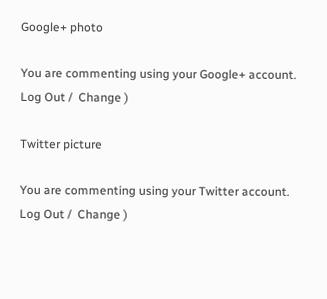Google+ photo

You are commenting using your Google+ account. Log Out /  Change )

Twitter picture

You are commenting using your Twitter account. Log Out /  Change )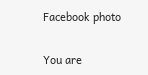Facebook photo

You are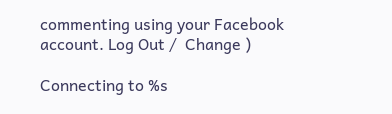commenting using your Facebook account. Log Out /  Change )

Connecting to %s